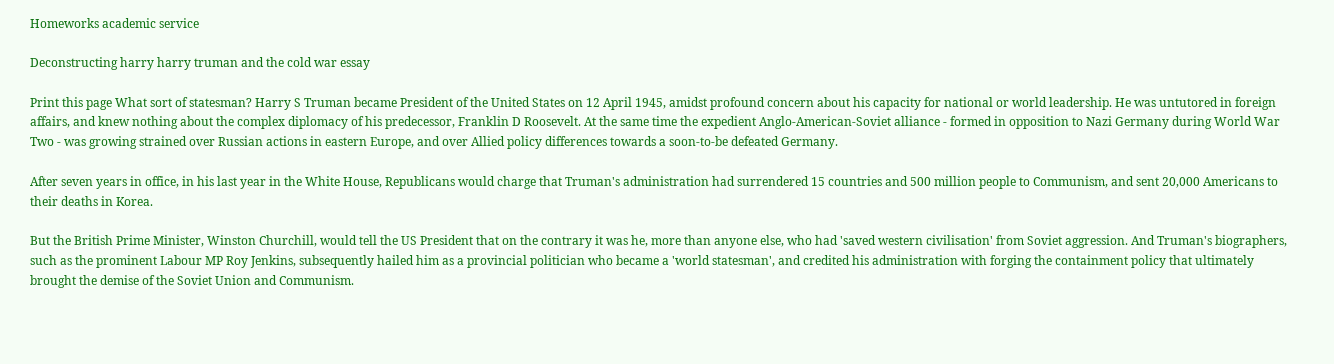Homeworks academic service

Deconstructing harry harry truman and the cold war essay

Print this page What sort of statesman? Harry S Truman became President of the United States on 12 April 1945, amidst profound concern about his capacity for national or world leadership. He was untutored in foreign affairs, and knew nothing about the complex diplomacy of his predecessor, Franklin D Roosevelt. At the same time the expedient Anglo-American-Soviet alliance - formed in opposition to Nazi Germany during World War Two - was growing strained over Russian actions in eastern Europe, and over Allied policy differences towards a soon-to-be defeated Germany.

After seven years in office, in his last year in the White House, Republicans would charge that Truman's administration had surrendered 15 countries and 500 million people to Communism, and sent 20,000 Americans to their deaths in Korea.

But the British Prime Minister, Winston Churchill, would tell the US President that on the contrary it was he, more than anyone else, who had 'saved western civilisation' from Soviet aggression. And Truman's biographers, such as the prominent Labour MP Roy Jenkins, subsequently hailed him as a provincial politician who became a 'world statesman', and credited his administration with forging the containment policy that ultimately brought the demise of the Soviet Union and Communism.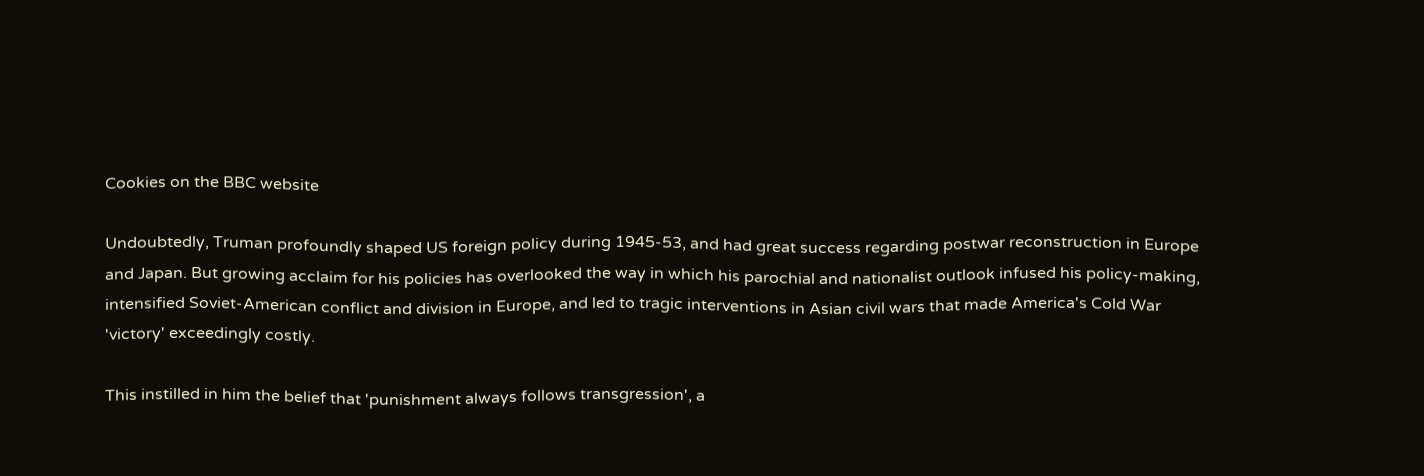Cookies on the BBC website

Undoubtedly, Truman profoundly shaped US foreign policy during 1945-53, and had great success regarding postwar reconstruction in Europe and Japan. But growing acclaim for his policies has overlooked the way in which his parochial and nationalist outlook infused his policy-making, intensified Soviet-American conflict and division in Europe, and led to tragic interventions in Asian civil wars that made America's Cold War 'victory' exceedingly costly.

This instilled in him the belief that 'punishment always follows transgression', a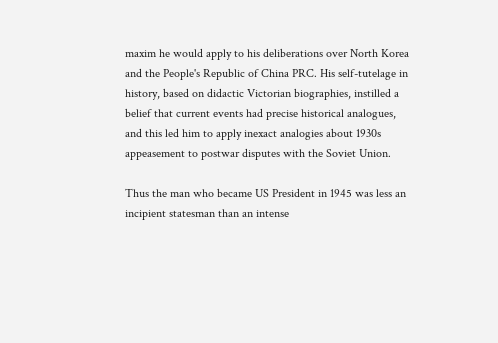maxim he would apply to his deliberations over North Korea and the People's Republic of China PRC. His self-tutelage in history, based on didactic Victorian biographies, instilled a belief that current events had precise historical analogues, and this led him to apply inexact analogies about 1930s appeasement to postwar disputes with the Soviet Union.

Thus the man who became US President in 1945 was less an incipient statesman than an intense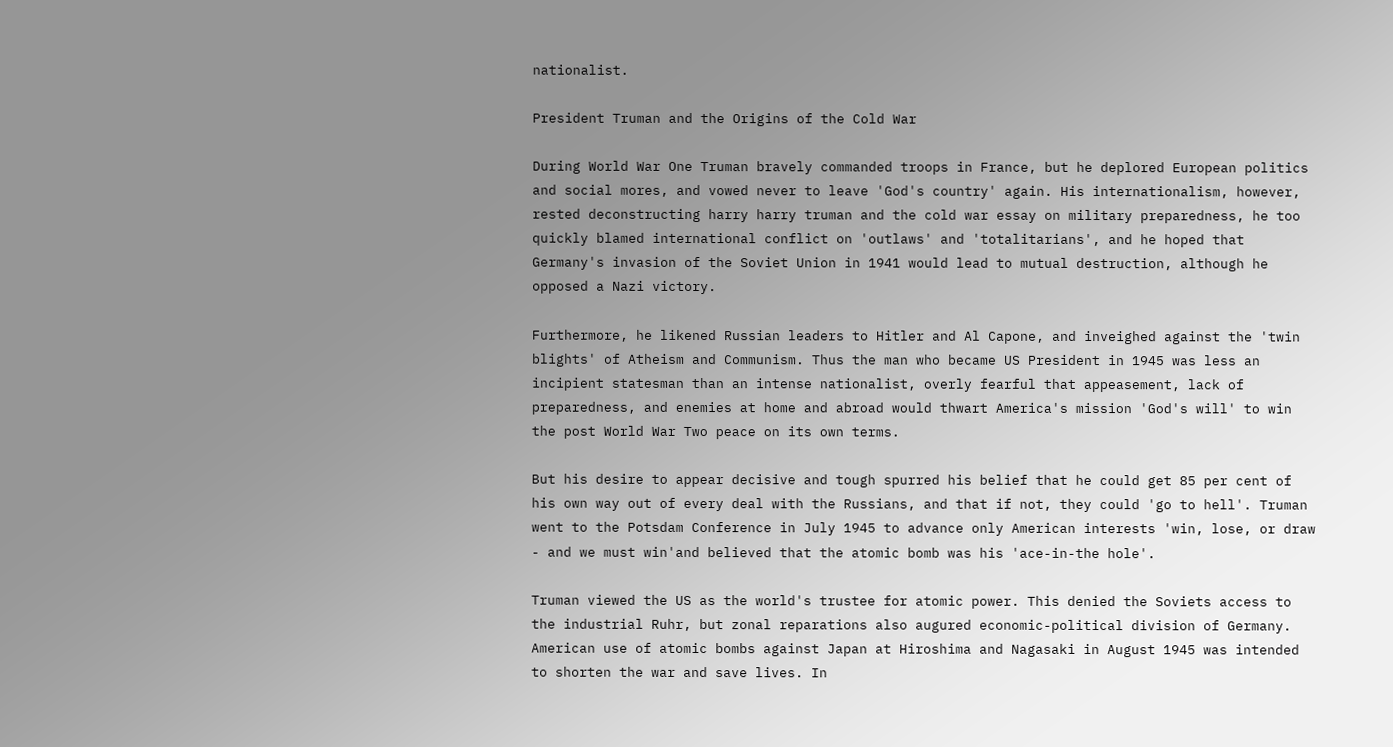nationalist.

President Truman and the Origins of the Cold War

During World War One Truman bravely commanded troops in France, but he deplored European politics and social mores, and vowed never to leave 'God's country' again. His internationalism, however, rested deconstructing harry harry truman and the cold war essay on military preparedness, he too quickly blamed international conflict on 'outlaws' and 'totalitarians', and he hoped that Germany's invasion of the Soviet Union in 1941 would lead to mutual destruction, although he opposed a Nazi victory.

Furthermore, he likened Russian leaders to Hitler and Al Capone, and inveighed against the 'twin blights' of Atheism and Communism. Thus the man who became US President in 1945 was less an incipient statesman than an intense nationalist, overly fearful that appeasement, lack of preparedness, and enemies at home and abroad would thwart America's mission 'God's will' to win the post World War Two peace on its own terms.

But his desire to appear decisive and tough spurred his belief that he could get 85 per cent of his own way out of every deal with the Russians, and that if not, they could 'go to hell'. Truman went to the Potsdam Conference in July 1945 to advance only American interests 'win, lose, or draw - and we must win'and believed that the atomic bomb was his 'ace-in-the hole'.

Truman viewed the US as the world's trustee for atomic power. This denied the Soviets access to the industrial Ruhr, but zonal reparations also augured economic-political division of Germany. American use of atomic bombs against Japan at Hiroshima and Nagasaki in August 1945 was intended to shorten the war and save lives. In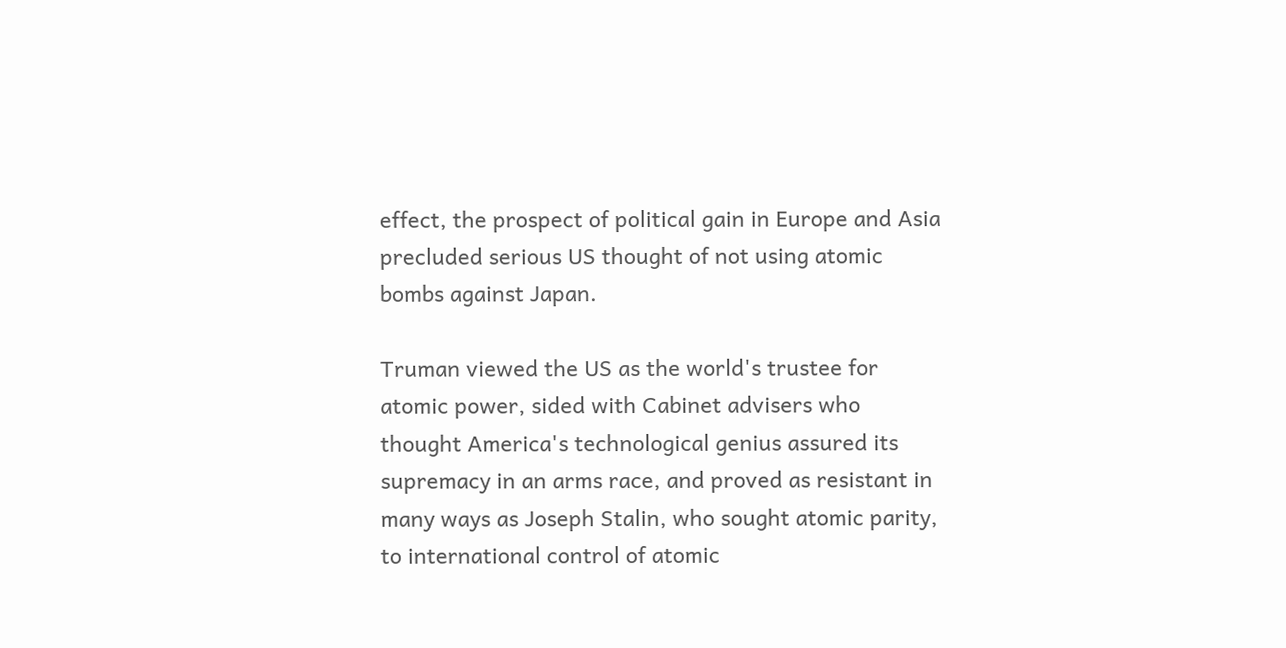effect, the prospect of political gain in Europe and Asia precluded serious US thought of not using atomic bombs against Japan.

Truman viewed the US as the world's trustee for atomic power, sided with Cabinet advisers who thought America's technological genius assured its supremacy in an arms race, and proved as resistant in many ways as Joseph Stalin, who sought atomic parity, to international control of atomic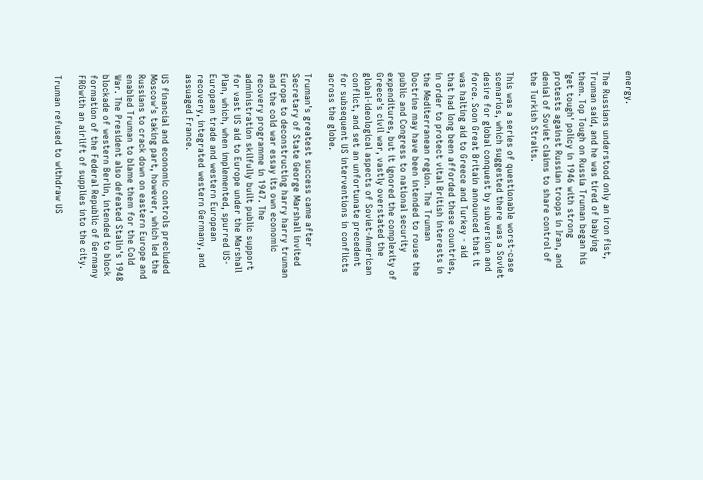energy.

The Russians understood only an iron fist, Truman said, and he was tired of babying them. Top Tough on Russia Truman began his 'get tough' policy in 1946 with strong protests against Russian troops in Iran, and denial of Soviet claims to share control of the Turkish Straits.

This was a series of questionable worst-case scenarios, which suggested there was a Soviet desire for global conquest by subversion and force. Soon Great Britain announced that it was halting aid to Greece and Turkey - aid that had long been afforded these countries, in order to protect vital British interests in the Mediterranean region. The Truman Doctrine may have been intended to rouse the public and Congress to national security expenditures, but it ignored the complexity of Greece's civil war, vastly overstated the global-ideological aspects of Soviet-American conflict, and set an unfortunate precedent for subsequent US interventions in conflicts across the globe.

Truman's greatest success came after Secretary of State George Marshall invited Europe to deconstructing harry harry truman and the cold war essay its own economic recovery programme in 1947. The administration skilfully built public support for vast US aid to Europe under the Marshall Plan, which, when implemented, spurred US-European trade and western European recovery, integrated western Germany, and assuaged France.

US financial and economic controls precluded Moscow's taking part, however, which led the Russians to crack down on eastern Europe and enabled Truman to blame them for the Cold War. The President also defeated Stalin's 1948 blockade of western Berlin, intended to block formation of the Federal Republic of Germany FRGwith an airlift of supplies into the city.

Truman refused to withdraw US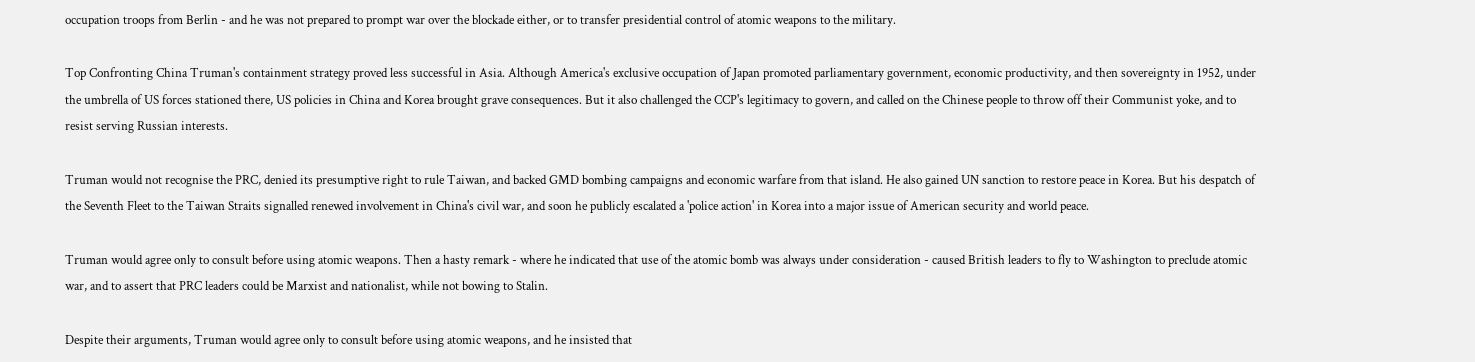occupation troops from Berlin - and he was not prepared to prompt war over the blockade either, or to transfer presidential control of atomic weapons to the military.

Top Confronting China Truman's containment strategy proved less successful in Asia. Although America's exclusive occupation of Japan promoted parliamentary government, economic productivity, and then sovereignty in 1952, under the umbrella of US forces stationed there, US policies in China and Korea brought grave consequences. But it also challenged the CCP's legitimacy to govern, and called on the Chinese people to throw off their Communist yoke, and to resist serving Russian interests.

Truman would not recognise the PRC, denied its presumptive right to rule Taiwan, and backed GMD bombing campaigns and economic warfare from that island. He also gained UN sanction to restore peace in Korea. But his despatch of the Seventh Fleet to the Taiwan Straits signalled renewed involvement in China's civil war, and soon he publicly escalated a 'police action' in Korea into a major issue of American security and world peace.

Truman would agree only to consult before using atomic weapons. Then a hasty remark - where he indicated that use of the atomic bomb was always under consideration - caused British leaders to fly to Washington to preclude atomic war, and to assert that PRC leaders could be Marxist and nationalist, while not bowing to Stalin.

Despite their arguments, Truman would agree only to consult before using atomic weapons, and he insisted that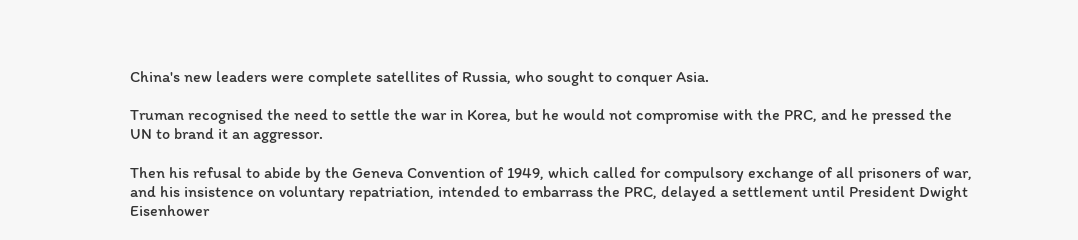China's new leaders were complete satellites of Russia, who sought to conquer Asia.

Truman recognised the need to settle the war in Korea, but he would not compromise with the PRC, and he pressed the UN to brand it an aggressor.

Then his refusal to abide by the Geneva Convention of 1949, which called for compulsory exchange of all prisoners of war, and his insistence on voluntary repatriation, intended to embarrass the PRC, delayed a settlement until President Dwight Eisenhower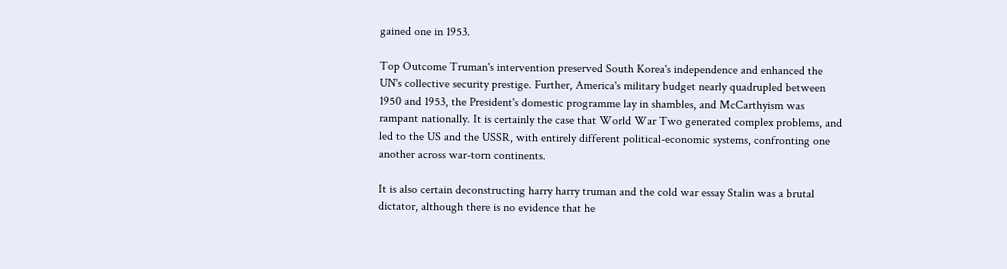gained one in 1953.

Top Outcome Truman's intervention preserved South Korea's independence and enhanced the UN's collective security prestige. Further, America's military budget nearly quadrupled between 1950 and 1953, the President's domestic programme lay in shambles, and McCarthyism was rampant nationally. It is certainly the case that World War Two generated complex problems, and led to the US and the USSR, with entirely different political-economic systems, confronting one another across war-torn continents.

It is also certain deconstructing harry harry truman and the cold war essay Stalin was a brutal dictator, although there is no evidence that he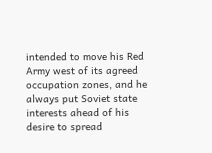intended to move his Red Army west of its agreed occupation zones, and he always put Soviet state interests ahead of his desire to spread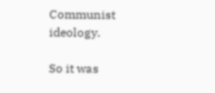Communist ideology.

So it was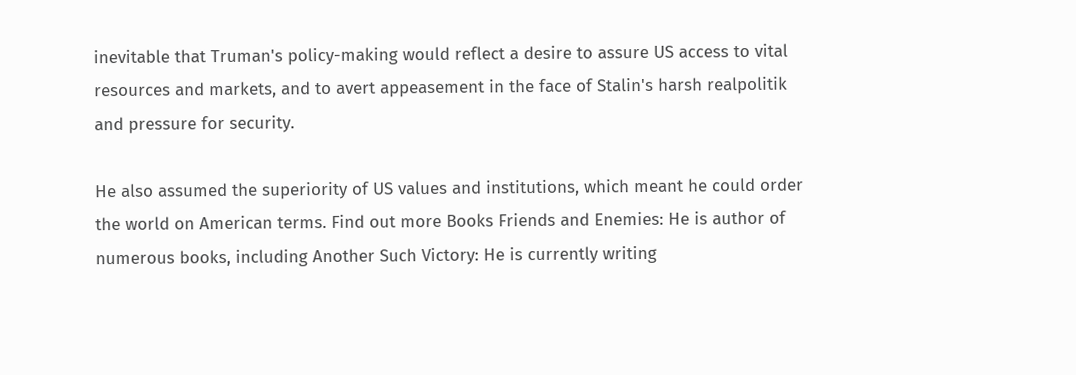inevitable that Truman's policy-making would reflect a desire to assure US access to vital resources and markets, and to avert appeasement in the face of Stalin's harsh realpolitik and pressure for security.

He also assumed the superiority of US values and institutions, which meant he could order the world on American terms. Find out more Books Friends and Enemies: He is author of numerous books, including Another Such Victory: He is currently writing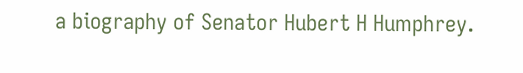a biography of Senator Hubert H Humphrey.